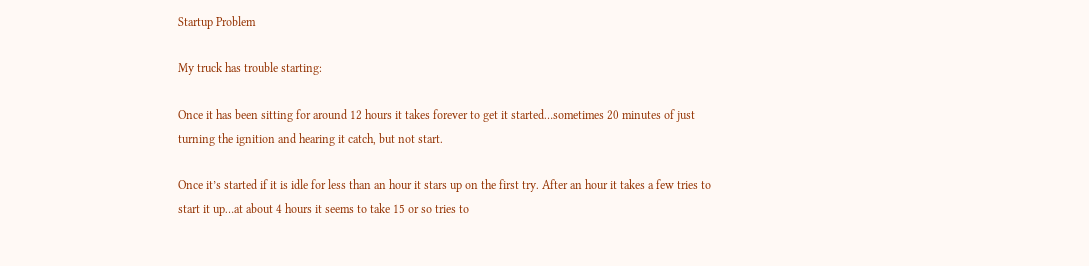Startup Problem

My truck has trouble starting:

Once it has been sitting for around 12 hours it takes forever to get it started…sometimes 20 minutes of just turning the ignition and hearing it catch, but not start.

Once it’s started if it is idle for less than an hour it stars up on the first try. After an hour it takes a few tries to start it up…at about 4 hours it seems to take 15 or so tries to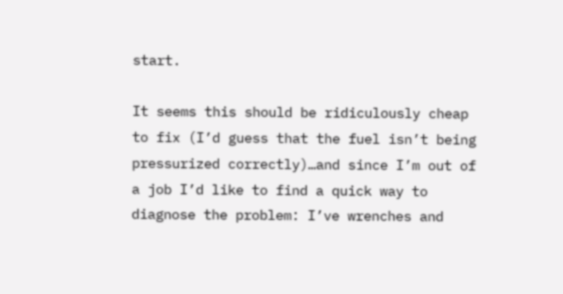start.

It seems this should be ridiculously cheap to fix (I’d guess that the fuel isn’t being pressurized correctly)…and since I’m out of a job I’d like to find a quick way to diagnose the problem: I’ve wrenches and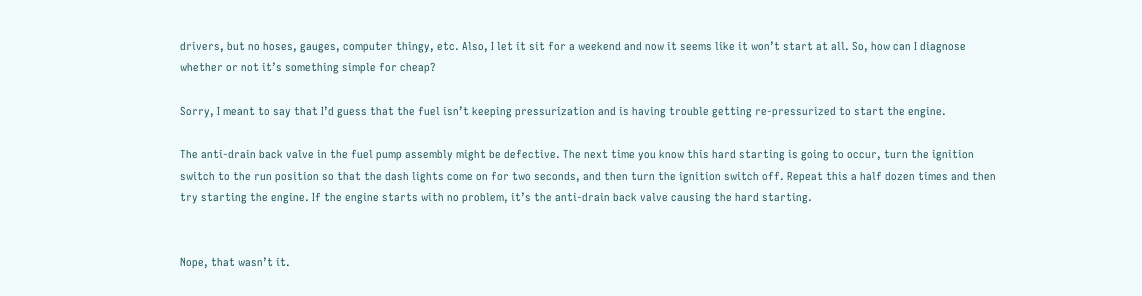drivers, but no hoses, gauges, computer thingy, etc. Also, I let it sit for a weekend and now it seems like it won’t start at all. So, how can I diagnose whether or not it’s something simple for cheap?

Sorry, I meant to say that I’d guess that the fuel isn’t keeping pressurization and is having trouble getting re-pressurized to start the engine.

The anti-drain back valve in the fuel pump assembly might be defective. The next time you know this hard starting is going to occur, turn the ignition switch to the run position so that the dash lights come on for two seconds, and then turn the ignition switch off. Repeat this a half dozen times and then try starting the engine. If the engine starts with no problem, it’s the anti-drain back valve causing the hard starting.


Nope, that wasn’t it.